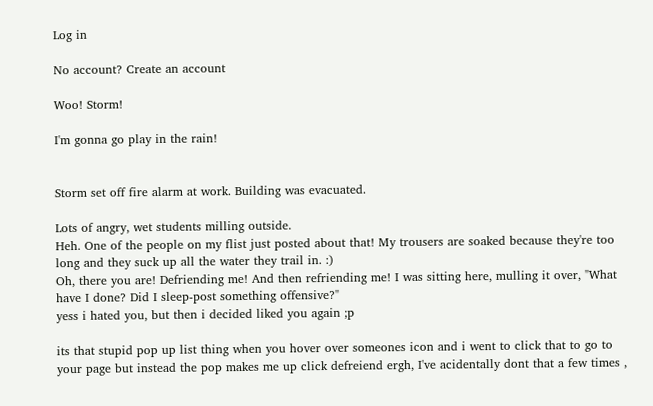Log in

No account? Create an account

Woo! Storm!

I'm gonna go play in the rain!


Storm set off fire alarm at work. Building was evacuated.

Lots of angry, wet students milling outside.
Heh. One of the people on my flist just posted about that! My trousers are soaked because they're too long and they suck up all the water they trail in. :)
Oh, there you are! Defriending me! And then refriending me! I was sitting here, mulling it over, "What have I done? Did I sleep-post something offensive?"
yess i hated you, but then i decided liked you again ;p

its that stupid pop up list thing when you hover over someones icon and i went to click that to go to your page but instead the pop makes me up click defreiend ergh, I've acidentally dont that a few times ,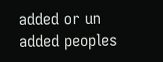added or un added peoples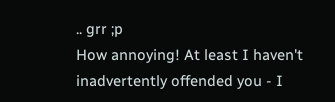.. grr ;p
How annoying! At least I haven't inadvertently offended you - I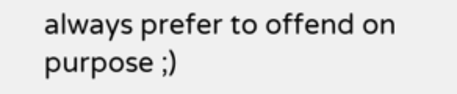always prefer to offend on purpose ;)